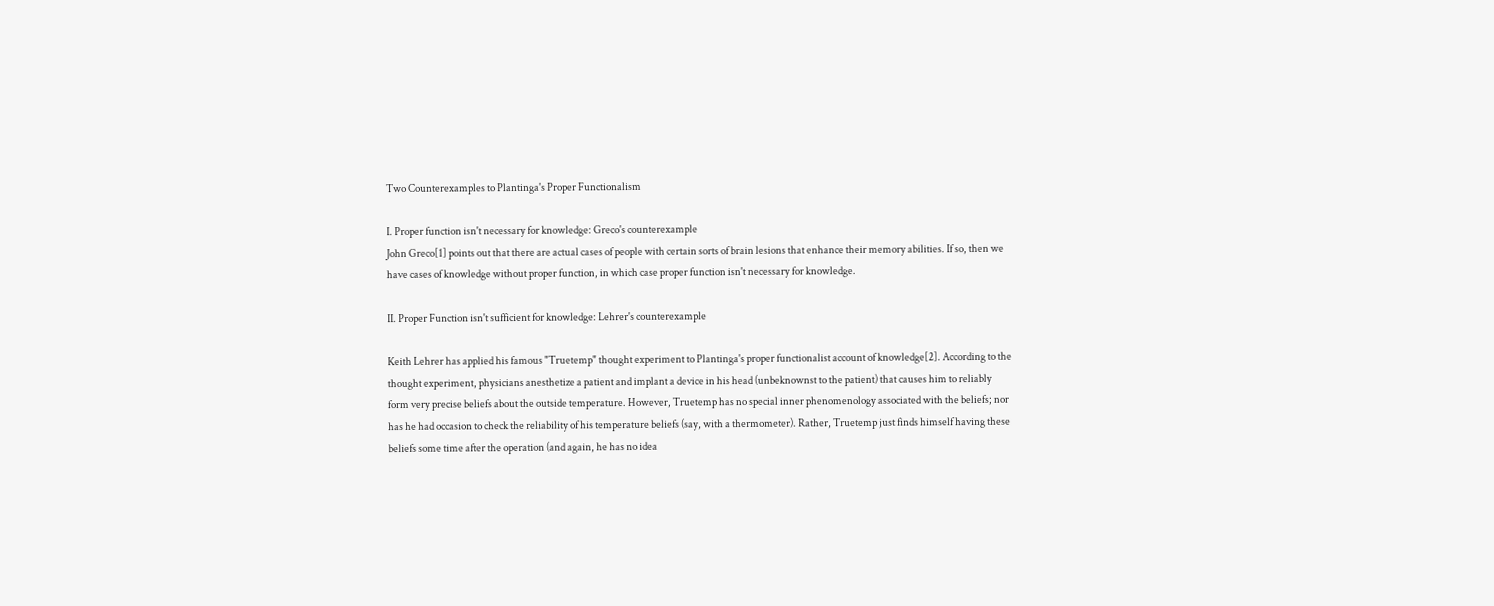Two Counterexamples to Plantinga's Proper Functionalism

I. Proper function isn't necessary for knowledge: Greco's counterexample
John Greco[1] points out that there are actual cases of people with certain sorts of brain lesions that enhance their memory abilities. If so, then we have cases of knowledge without proper function, in which case proper function isn't necessary for knowledge.

II. Proper Function isn't sufficient for knowledge: Lehrer's counterexample

Keith Lehrer has applied his famous "Truetemp" thought experiment to Plantinga's proper functionalist account of knowledge[2]. According to the thought experiment, physicians anesthetize a patient and implant a device in his head (unbeknownst to the patient) that causes him to reliably form very precise beliefs about the outside temperature. However, Truetemp has no special inner phenomenology associated with the beliefs; nor has he had occasion to check the reliability of his temperature beliefs (say, with a thermometer). Rather, Truetemp just finds himself having these beliefs some time after the operation (and again, he has no idea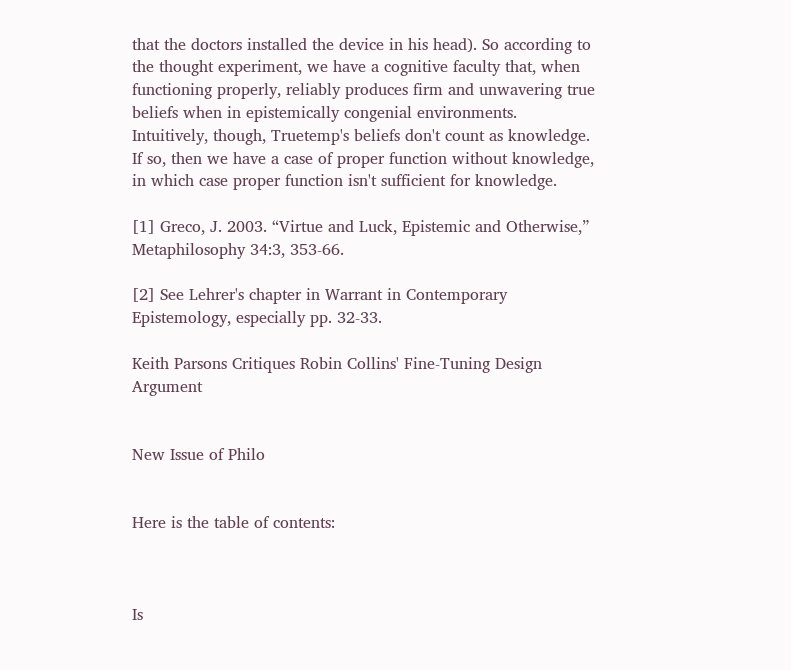that the doctors installed the device in his head). So according to the thought experiment, we have a cognitive faculty that, when functioning properly, reliably produces firm and unwavering true beliefs when in epistemically congenial environments. Intuitively, though, Truetemp's beliefs don't count as knowledge. If so, then we have a case of proper function without knowledge, in which case proper function isn't sufficient for knowledge.

[1] Greco, J. 2003. “Virtue and Luck, Epistemic and Otherwise,” Metaphilosophy 34:3, 353-66.

[2] See Lehrer's chapter in Warrant in Contemporary Epistemology, especially pp. 32-33.

Keith Parsons Critiques Robin Collins' Fine-Tuning Design Argument


New Issue of Philo


Here is the table of contents:



Is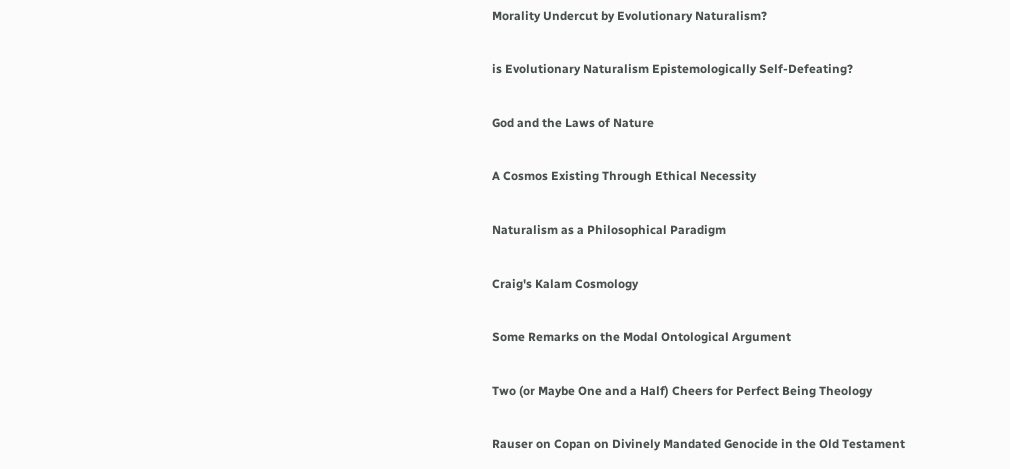Morality Undercut by Evolutionary Naturalism?

is Evolutionary Naturalism Epistemologically Self-Defeating?

God and the Laws of Nature

A Cosmos Existing Through Ethical Necessity

Naturalism as a Philosophical Paradigm

Craig's Kalam Cosmology

Some Remarks on the Modal Ontological Argument

Two (or Maybe One and a Half) Cheers for Perfect Being Theology

Rauser on Copan on Divinely Mandated Genocide in the Old Testament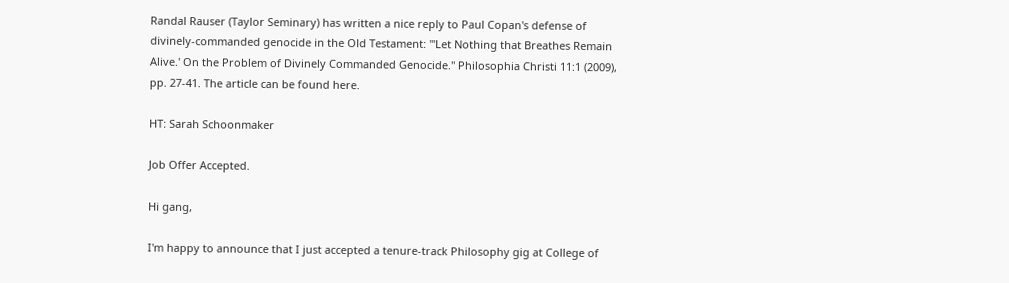Randal Rauser (Taylor Seminary) has written a nice reply to Paul Copan's defense of divinely-commanded genocide in the Old Testament: "'Let Nothing that Breathes Remain Alive.' On the Problem of Divinely Commanded Genocide." Philosophia Christi 11:1 (2009), pp. 27-41. The article can be found here.

HT: Sarah Schoonmaker

Job Offer Accepted.

Hi gang,

I'm happy to announce that I just accepted a tenure-track Philosophy gig at College of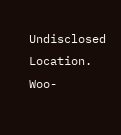Undisclosed Location. Woo-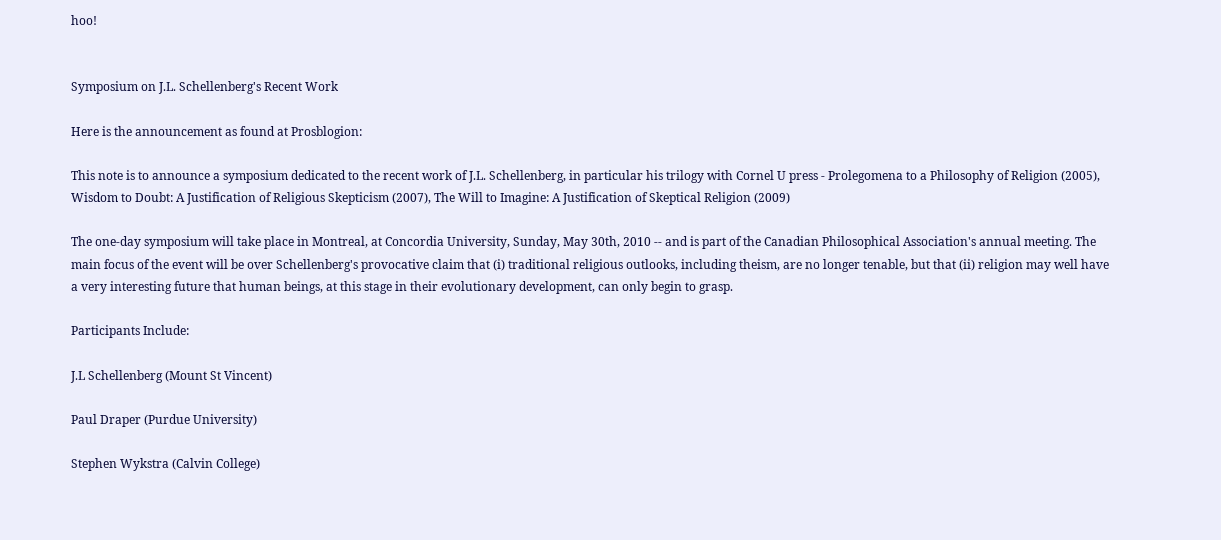hoo!


Symposium on J.L. Schellenberg's Recent Work

Here is the announcement as found at Prosblogion:

This note is to announce a symposium dedicated to the recent work of J.L. Schellenberg, in particular his trilogy with Cornel U press - Prolegomena to a Philosophy of Religion (2005), Wisdom to Doubt: A Justification of Religious Skepticism (2007), The Will to Imagine: A Justification of Skeptical Religion (2009)

The one-day symposium will take place in Montreal, at Concordia University, Sunday, May 30th, 2010 -- and is part of the Canadian Philosophical Association's annual meeting. The main focus of the event will be over Schellenberg's provocative claim that (i) traditional religious outlooks, including theism, are no longer tenable, but that (ii) religion may well have a very interesting future that human beings, at this stage in their evolutionary development, can only begin to grasp.

Participants Include:

J.L Schellenberg (Mount St Vincent)

Paul Draper (Purdue University)

Stephen Wykstra (Calvin College)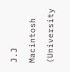J.J Macintosh (University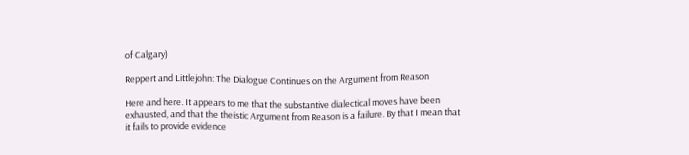of Calgary)

Reppert and Littlejohn: The Dialogue Continues on the Argument from Reason

Here and here. It appears to me that the substantive dialectical moves have been exhausted, and that the theistic Argument from Reason is a failure. By that I mean that it fails to provide evidence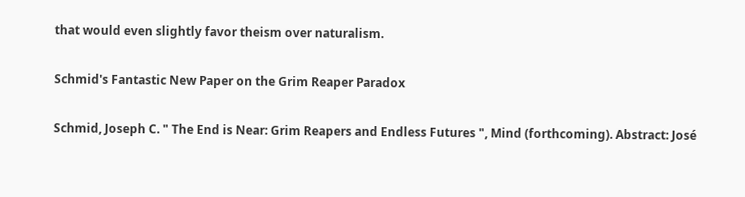that would even slightly favor theism over naturalism.

Schmid's Fantastic New Paper on the Grim Reaper Paradox

Schmid, Joseph C. " The End is Near: Grim Reapers and Endless Futures ", Mind (forthcoming). Abstract: José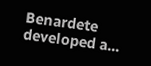Benardete developed a...